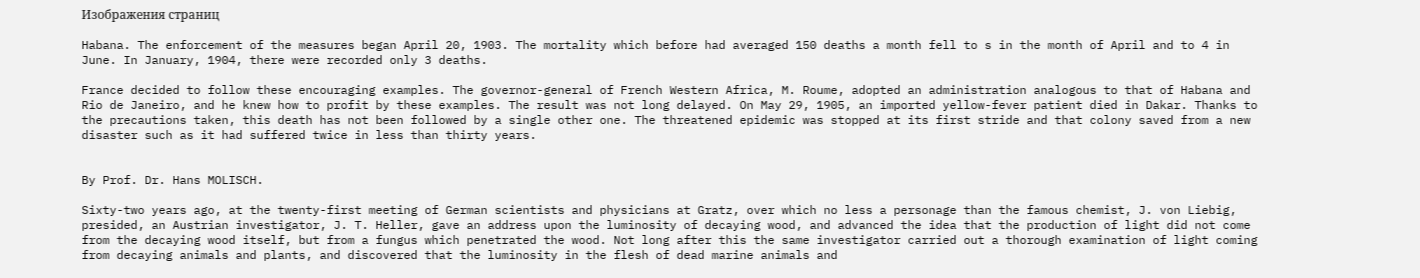Изображения страниц

Habana. The enforcement of the measures began April 20, 1903. The mortality which before had averaged 150 deaths a month fell to s in the month of April and to 4 in June. In January, 1904, there were recorded only 3 deaths.

France decided to follow these encouraging examples. The governor-general of French Western Africa, M. Roume, adopted an administration analogous to that of Habana and Rio de Janeiro, and he knew how to profit by these examples. The result was not long delayed. On May 29, 1905, an imported yellow-fever patient died in Dakar. Thanks to the precautions taken, this death has not been followed by a single other one. The threatened epidemic was stopped at its first stride and that colony saved from a new disaster such as it had suffered twice in less than thirty years.


By Prof. Dr. Hans MOLISCH.

Sixty-two years ago, at the twenty-first meeting of German scientists and physicians at Gratz, over which no less a personage than the famous chemist, J. von Liebig, presided, an Austrian investigator, J. T. Heller, gave an address upon the luminosity of decaying wood, and advanced the idea that the production of light did not come from the decaying wood itself, but from a fungus which penetrated the wood. Not long after this the same investigator carried out a thorough examination of light coming from decaying animals and plants, and discovered that the luminosity in the flesh of dead marine animals and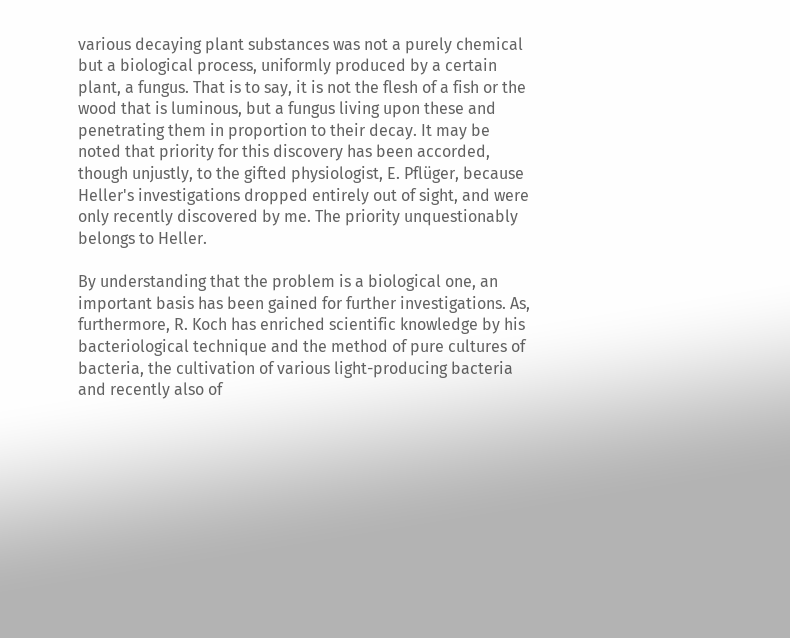various decaying plant substances was not a purely chemical but a biological process, uniformly produced by a certain plant, a fungus. That is to say, it is not the flesh of a fish or the wood that is luminous, but a fungus living upon these and penetrating them in proportion to their decay. It may be noted that priority for this discovery has been accorded, though unjustly, to the gifted physiologist, E. Pflüger, because Heller's investigations dropped entirely out of sight, and were only recently discovered by me. The priority unquestionably belongs to Heller.

By understanding that the problem is a biological one, an important basis has been gained for further investigations. As, furthermore, R. Koch has enriched scientific knowledge by his bacteriological technique and the method of pure cultures of bacteria, the cultivation of various light-producing bacteria and recently also of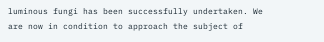luminous fungi has been successfully undertaken. We are now in condition to approach the subject of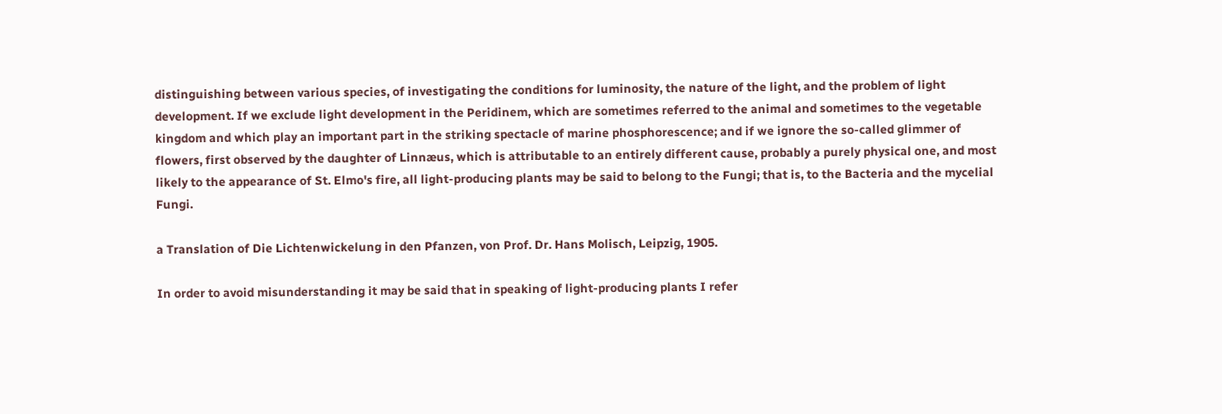distinguishing between various species, of investigating the conditions for luminosity, the nature of the light, and the problem of light development. If we exclude light development in the Peridinem, which are sometimes referred to the animal and sometimes to the vegetable kingdom and which play an important part in the striking spectacle of marine phosphorescence; and if we ignore the so-called glimmer of flowers, first observed by the daughter of Linnæus, which is attributable to an entirely different cause, probably a purely physical one, and most likely to the appearance of St. Elmo's fire, all light-producing plants may be said to belong to the Fungi; that is, to the Bacteria and the mycelial Fungi.

a Translation of Die Lichtenwickelung in den Pfanzen, von Prof. Dr. Hans Molisch, Leipzig, 1905.

In order to avoid misunderstanding it may be said that in speaking of light-producing plants I refer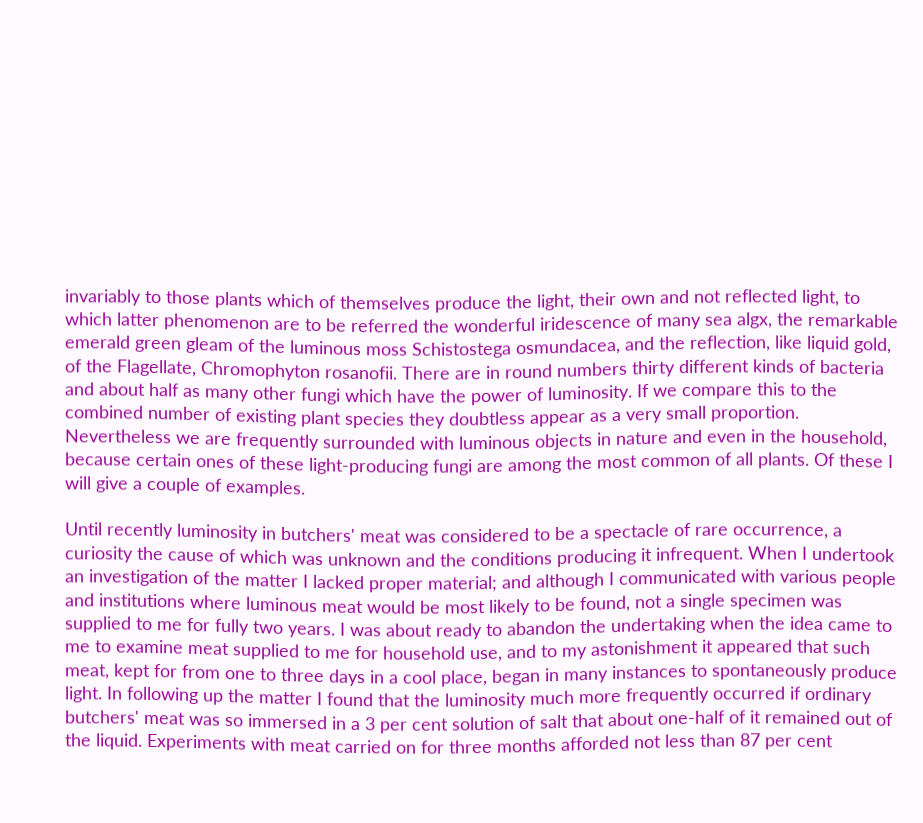invariably to those plants which of themselves produce the light, their own and not reflected light, to which latter phenomenon are to be referred the wonderful iridescence of many sea algx, the remarkable emerald green gleam of the luminous moss Schistostega osmundacea, and the reflection, like liquid gold, of the Flagellate, Chromophyton rosanofii. There are in round numbers thirty different kinds of bacteria and about half as many other fungi which have the power of luminosity. If we compare this to the combined number of existing plant species they doubtless appear as a very small proportion. Nevertheless we are frequently surrounded with luminous objects in nature and even in the household, because certain ones of these light-producing fungi are among the most common of all plants. Of these I will give a couple of examples.

Until recently luminosity in butchers' meat was considered to be a spectacle of rare occurrence, a curiosity the cause of which was unknown and the conditions producing it infrequent. When I undertook an investigation of the matter I lacked proper material; and although I communicated with various people and institutions where luminous meat would be most likely to be found, not a single specimen was supplied to me for fully two years. I was about ready to abandon the undertaking when the idea came to me to examine meat supplied to me for household use, and to my astonishment it appeared that such meat, kept for from one to three days in a cool place, began in many instances to spontaneously produce light. In following up the matter I found that the luminosity much more frequently occurred if ordinary butchers' meat was so immersed in a 3 per cent solution of salt that about one-half of it remained out of the liquid. Experiments with meat carried on for three months afforded not less than 87 per cent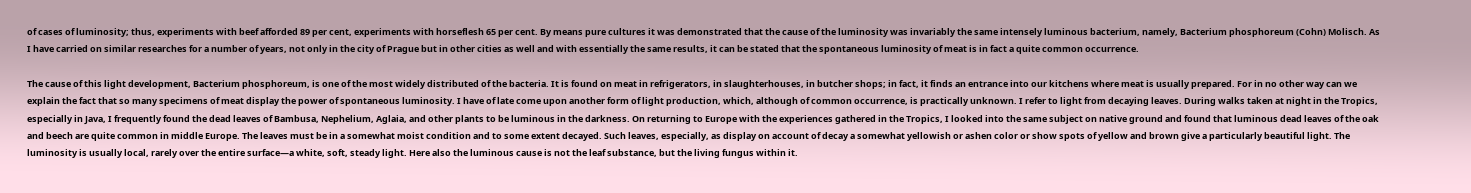of cases of luminosity; thus, experiments with beef afforded 89 per cent, experiments with horseflesh 65 per cent. By means pure cultures it was demonstrated that the cause of the luminosity was invariably the same intensely luminous bacterium, namely, Bacterium phosphoreum (Cohn) Molisch. As I have carried on similar researches for a number of years, not only in the city of Prague but in other cities as well and with essentially the same results, it can be stated that the spontaneous luminosity of meat is in fact a quite common occurrence.

The cause of this light development, Bacterium phosphoreum, is one of the most widely distributed of the bacteria. It is found on meat in refrigerators, in slaughterhouses, in butcher shops; in fact, it finds an entrance into our kitchens where meat is usually prepared. For in no other way can we explain the fact that so many specimens of meat display the power of spontaneous luminosity. I have of late come upon another form of light production, which, although of common occurrence, is practically unknown. I refer to light from decaying leaves. During walks taken at night in the Tropics, especially in Java, I frequently found the dead leaves of Bambusa, Nephelium, Aglaia, and other plants to be luminous in the darkness. On returning to Europe with the experiences gathered in the Tropics, I looked into the same subject on native ground and found that luminous dead leaves of the oak and beech are quite common in middle Europe. The leaves must be in a somewhat moist condition and to some extent decayed. Such leaves, especially, as display on account of decay a somewhat yellowish or ashen color or show spots of yellow and brown give a particularly beautiful light. The luminosity is usually local, rarely over the entire surface—a white, soft, steady light. Here also the luminous cause is not the leaf substance, but the living fungus within it.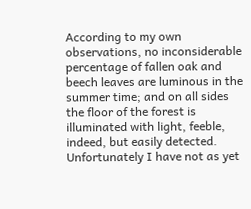According to my own observations, no inconsiderable percentage of fallen oak and beech leaves are luminous in the summer time; and on all sides the floor of the forest is illuminated with light, feeble, indeed, but easily detected. Unfortunately I have not as yet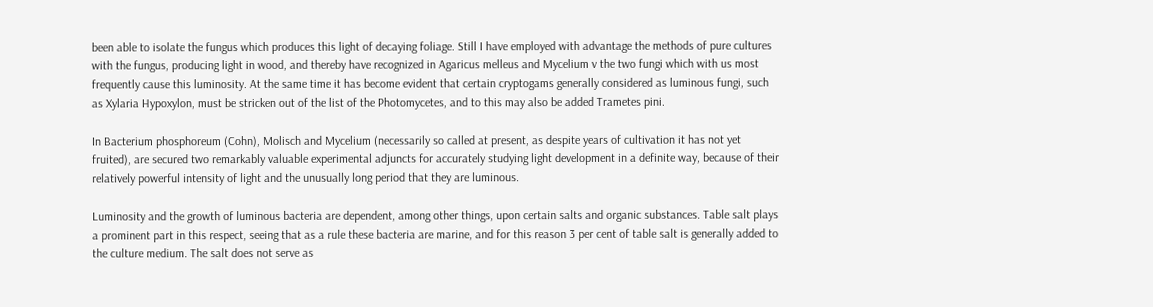been able to isolate the fungus which produces this light of decaying foliage. Still I have employed with advantage the methods of pure cultures with the fungus, producing light in wood, and thereby have recognized in Agaricus melleus and Mycelium v the two fungi which with us most frequently cause this luminosity. At the same time it has become evident that certain cryptogams generally considered as luminous fungi, such as Xylaria Hypoxylon, must be stricken out of the list of the Photomycetes, and to this may also be added Trametes pini.

In Bacterium phosphoreum (Cohn), Molisch and Mycelium (necessarily so called at present, as despite years of cultivation it has not yet fruited), are secured two remarkably valuable experimental adjuncts for accurately studying light development in a definite way, because of their relatively powerful intensity of light and the unusually long period that they are luminous.

Luminosity and the growth of luminous bacteria are dependent, among other things, upon certain salts and organic substances. Table salt plays a prominent part in this respect, seeing that as a rule these bacteria are marine, and for this reason 3 per cent of table salt is generally added to the culture medium. The salt does not serve as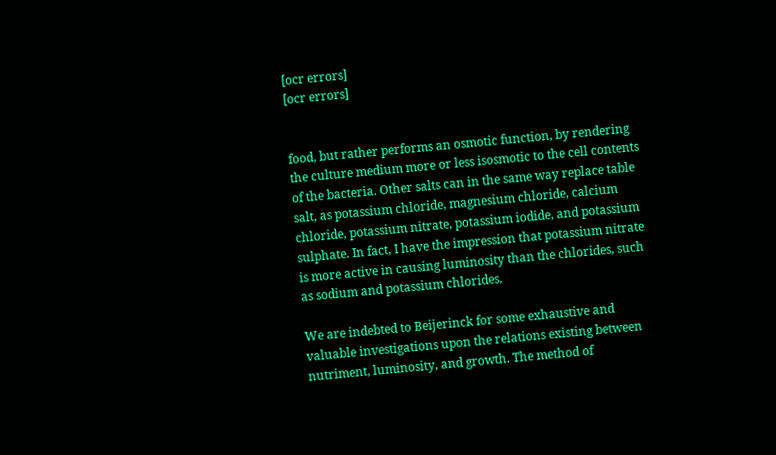[ocr errors]
[ocr errors]


food, but rather performs an osmotic function, by rendering the culture medium more or less isosmotic to the cell contents of the bacteria. Other salts can in the same way replace table salt, as potassium chloride, magnesium chloride, calcium chloride, potassium nitrate, potassium iodide, and potassium sulphate. In fact, I have the impression that potassium nitrate is more active in causing luminosity than the chlorides, such as sodium and potassium chlorides.

We are indebted to Beijerinck for some exhaustive and valuable investigations upon the relations existing between nutriment, luminosity, and growth. The method of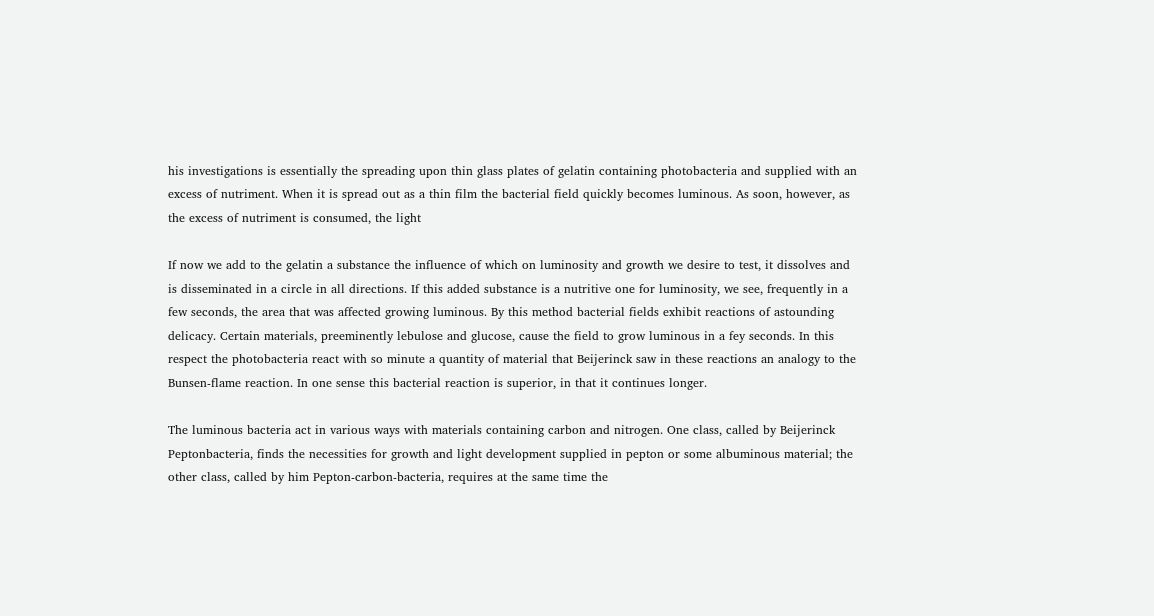his investigations is essentially the spreading upon thin glass plates of gelatin containing photobacteria and supplied with an excess of nutriment. When it is spread out as a thin film the bacterial field quickly becomes luminous. As soon, however, as the excess of nutriment is consumed, the light

If now we add to the gelatin a substance the influence of which on luminosity and growth we desire to test, it dissolves and is disseminated in a circle in all directions. If this added substance is a nutritive one for luminosity, we see, frequently in a few seconds, the area that was affected growing luminous. By this method bacterial fields exhibit reactions of astounding delicacy. Certain materials, preeminently lebulose and glucose, cause the field to grow luminous in a fey seconds. In this respect the photobacteria react with so minute a quantity of material that Beijerinck saw in these reactions an analogy to the Bunsen-flame reaction. In one sense this bacterial reaction is superior, in that it continues longer.

The luminous bacteria act in various ways with materials containing carbon and nitrogen. One class, called by Beijerinck Peptonbacteria, finds the necessities for growth and light development supplied in pepton or some albuminous material; the other class, called by him Pepton-carbon-bacteria, requires at the same time the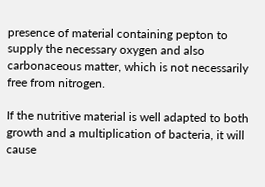presence of material containing pepton to supply the necessary oxygen and also carbonaceous matter, which is not necessarily free from nitrogen.

If the nutritive material is well adapted to both growth and a multiplication of bacteria, it will cause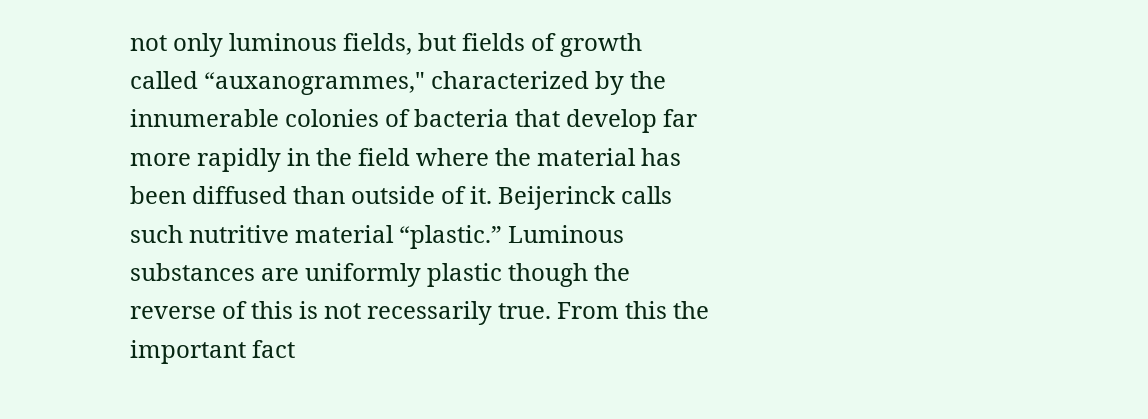not only luminous fields, but fields of growth called “auxanogrammes," characterized by the innumerable colonies of bacteria that develop far more rapidly in the field where the material has been diffused than outside of it. Beijerinck calls such nutritive material “plastic.” Luminous substances are uniformly plastic though the reverse of this is not recessarily true. From this the important fact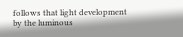follows that light development by the luminous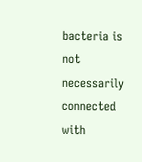bacteria is not necessarily connected with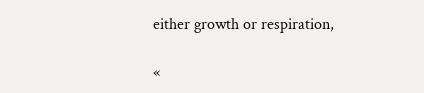either growth or respiration,

«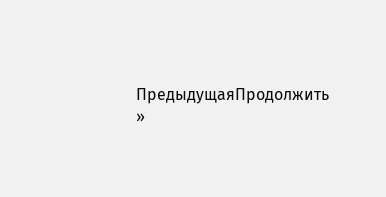ПредыдущаяПродолжить »